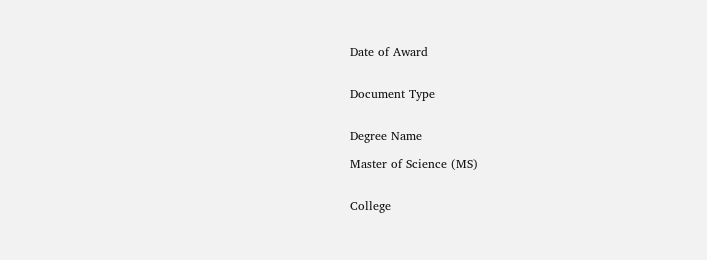Date of Award


Document Type


Degree Name

Master of Science (MS)


College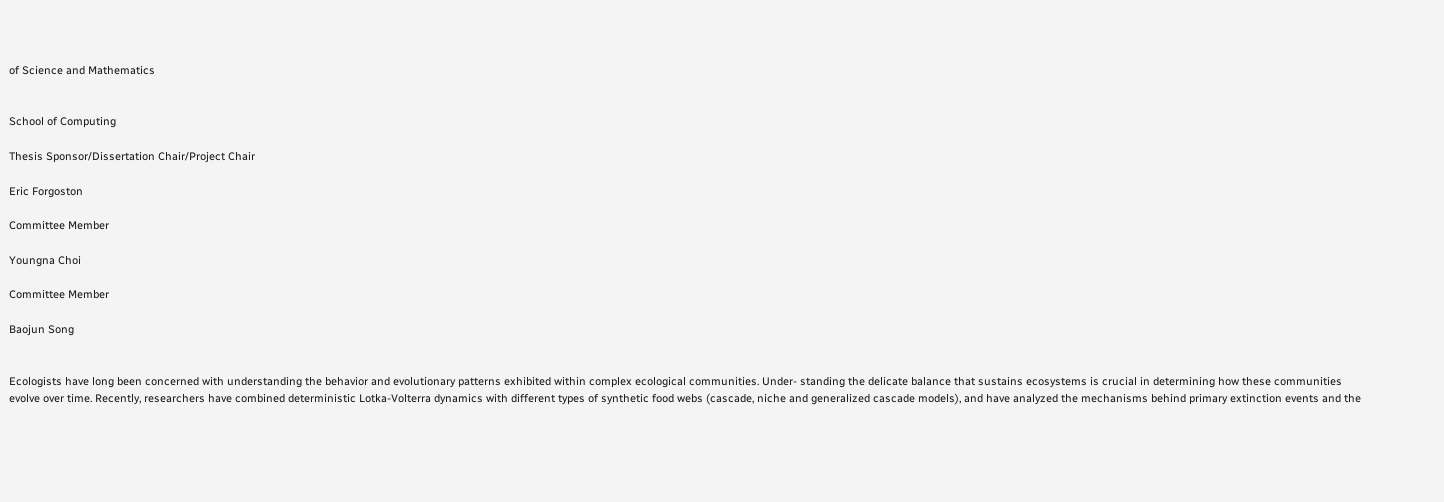of Science and Mathematics


School of Computing

Thesis Sponsor/Dissertation Chair/Project Chair

Eric Forgoston

Committee Member

Youngna Choi

Committee Member

Baojun Song


Ecologists have long been concerned with understanding the behavior and evolutionary patterns exhibited within complex ecological communities. Under- standing the delicate balance that sustains ecosystems is crucial in determining how these communities evolve over time. Recently, researchers have combined deterministic Lotka-Volterra dynamics with different types of synthetic food webs (cascade, niche and generalized cascade models), and have analyzed the mechanisms behind primary extinction events and the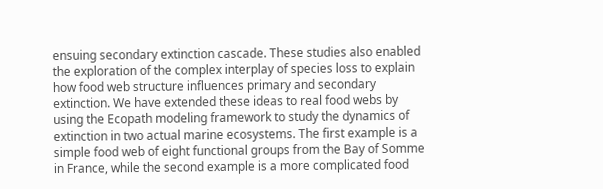ensuing secondary extinction cascade. These studies also enabled the exploration of the complex interplay of species loss to explain how food web structure influences primary and secondary extinction. We have extended these ideas to real food webs by using the Ecopath modeling framework to study the dynamics of extinction in two actual marine ecosystems. The first example is a simple food web of eight functional groups from the Bay of Somme in France, while the second example is a more complicated food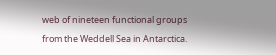web of nineteen functional groups from the Weddell Sea in Antarctica.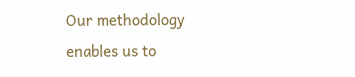Our methodology enables us to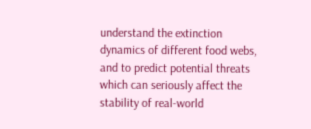understand the extinction dynamics of different food webs, and to predict potential threats which can seriously affect the stability of real-world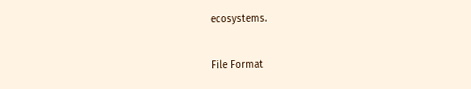ecosystems.

File Format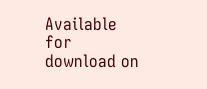Available for download on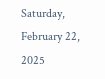Saturday, February 22, 2025